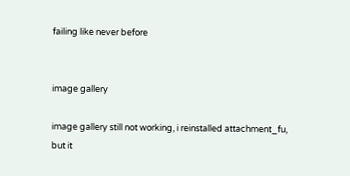failing like never before


image gallery

image gallery still not working, i reinstalled attachment_fu, but it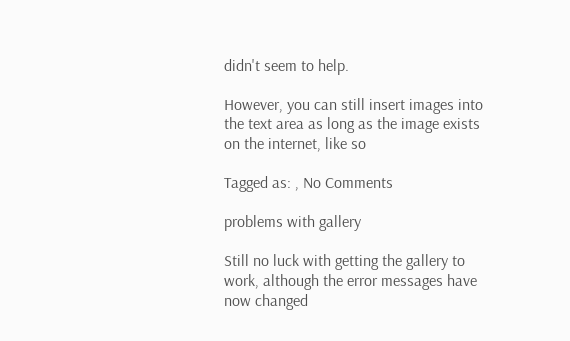didn't seem to help.

However, you can still insert images into the text area as long as the image exists on the internet, like so

Tagged as: , No Comments

problems with gallery

Still no luck with getting the gallery to work, although the error messages have now changed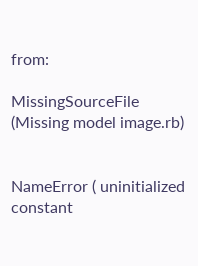from:

MissingSourceFile (Missing model image.rb)


NameError ( uninitialized constant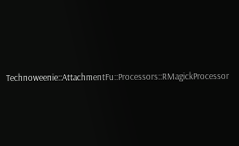Technoweenie::AttachmentFu::Processors::RMagickProcessor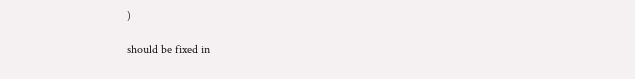)

should be fixed in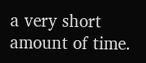a very short amount of time.